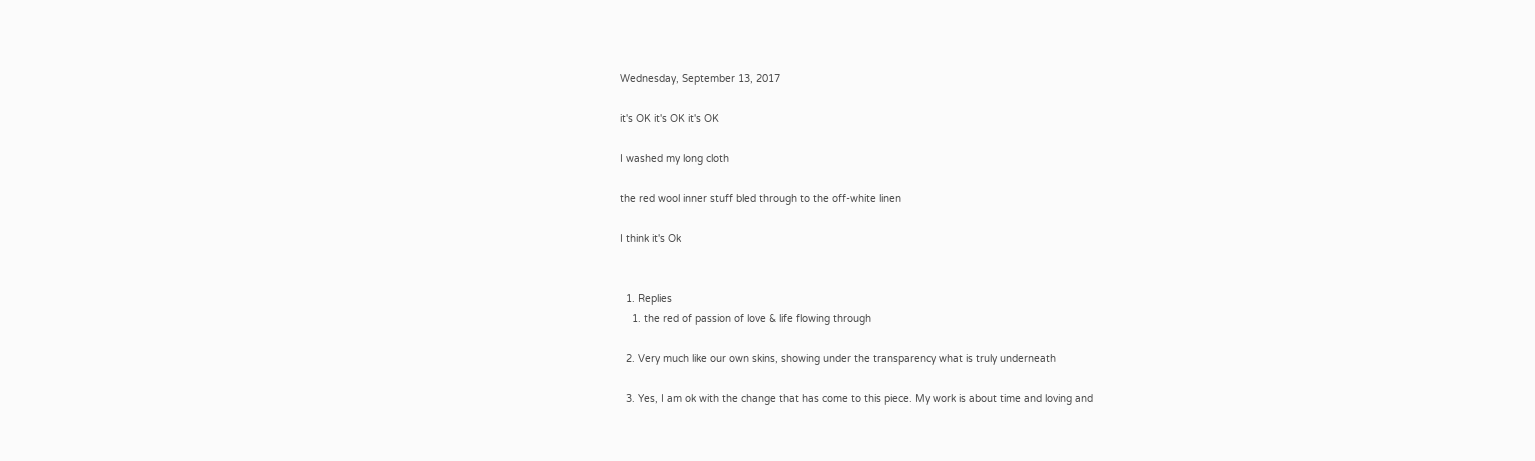Wednesday, September 13, 2017

it's OK it's OK it's OK

I washed my long cloth

the red wool inner stuff bled through to the off-white linen

I think it's Ok


  1. Replies
    1. the red of passion of love & life flowing through

  2. Very much like our own skins, showing under the transparency what is truly underneath

  3. Yes, I am ok with the change that has come to this piece. My work is about time and loving and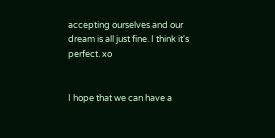accepting ourselves and our dream is all just fine. I think it's perfect. xo


I hope that we can have a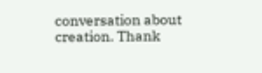conversation about creation. Thank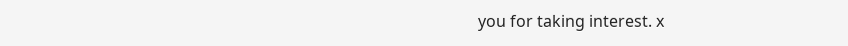you for taking interest. x